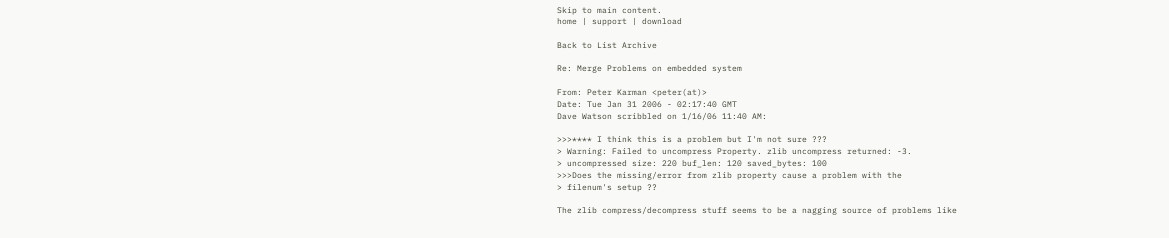Skip to main content.
home | support | download

Back to List Archive

Re: Merge Problems on embedded system

From: Peter Karman <peter(at)>
Date: Tue Jan 31 2006 - 02:17:40 GMT
Dave Watson scribbled on 1/16/06 11:40 AM:

>>>**** I think this is a problem but I'm not sure ???
> Warning: Failed to uncompress Property. zlib uncompress returned: -3.
> uncompressed size: 220 buf_len: 120 saved_bytes: 100
>>>Does the missing/error from zlib property cause a problem with the
> filenum's setup ??

The zlib compress/decompress stuff seems to be a nagging source of problems like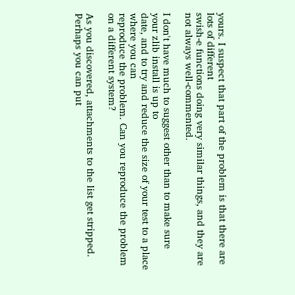yours. I suspect that part of the problem is that there are lots of different
swish-e functions doing very similar things, and they are not always well-commented.

I don't have much to suggest other than to make sure your zlib install is up to
date, and to try and reduce the size of your test to a place where you can
reproduce the problem. Can you reproduce the problem on a different system?

As you discovered, attachments to the list get stripped. Perhaps you can put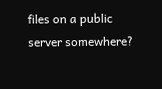files on a public server somewhere?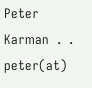Peter Karman  .  .  peter(at)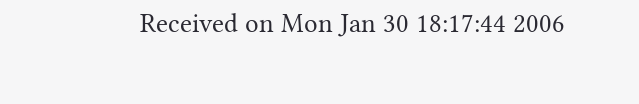Received on Mon Jan 30 18:17:44 2006